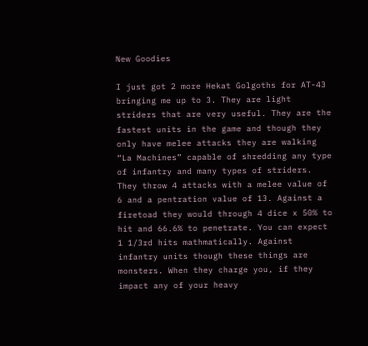New Goodies

I just got 2 more Hekat Golgoths for AT-43 bringing me up to 3. They are light striders that are very useful. They are the fastest units in the game and though they only have melee attacks they are walking “La Machines” capable of shredding any type of infantry and many types of striders. They throw 4 attacks with a melee value of 6 and a pentration value of 13. Against a firetoad they would through 4 dice x 50% to hit and 66.6% to penetrate. You can expect 1 1/3rd hits mathmatically. Against infantry units though these things are monsters. When they charge you, if they impact any of your heavy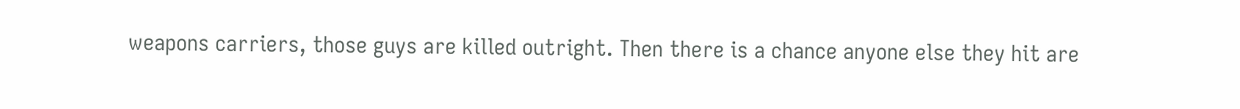weapons carriers, those guys are killed outright. Then there is a chance anyone else they hit are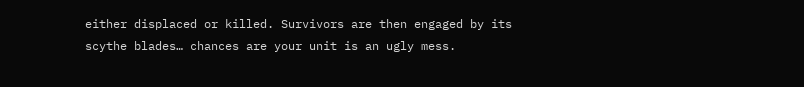either displaced or killed. Survivors are then engaged by its scythe blades… chances are your unit is an ugly mess.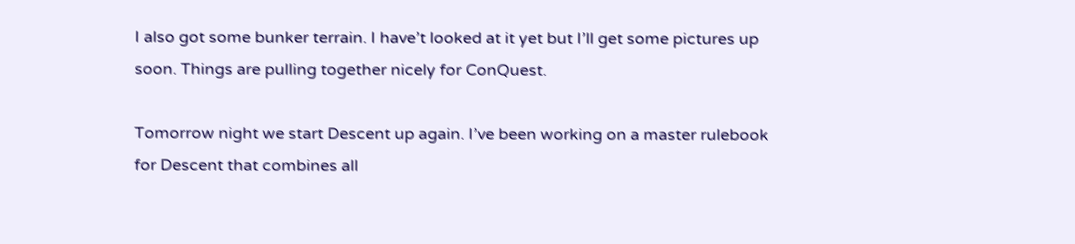I also got some bunker terrain. I have’t looked at it yet but I’ll get some pictures up soon. Things are pulling together nicely for ConQuest.

Tomorrow night we start Descent up again. I’ve been working on a master rulebook for Descent that combines all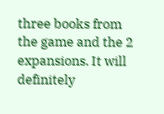three books from the game and the 2 expansions. It will definitely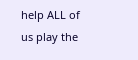help ALL of us play the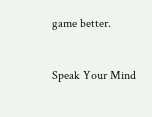game better.


Speak Your Mind